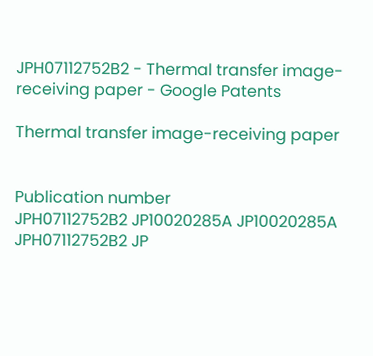JPH07112752B2 - Thermal transfer image-receiving paper - Google Patents

Thermal transfer image-receiving paper


Publication number
JPH07112752B2 JP10020285A JP10020285A JPH07112752B2 JP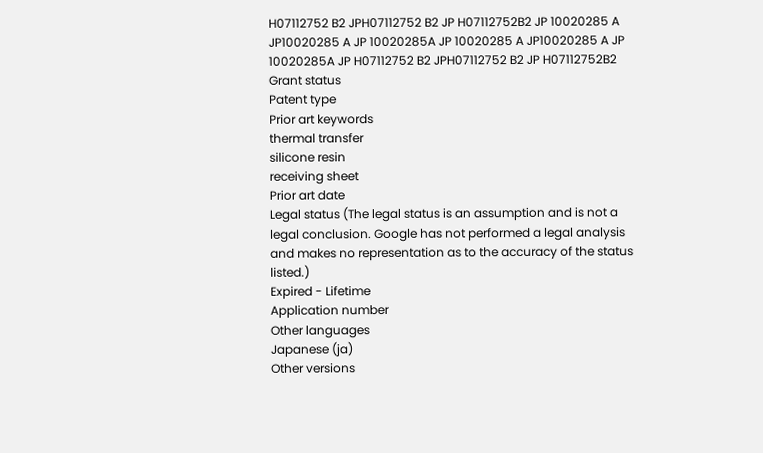H07112752 B2 JPH07112752 B2 JP H07112752B2 JP 10020285 A JP10020285 A JP 10020285A JP 10020285 A JP10020285 A JP 10020285A JP H07112752 B2 JPH07112752 B2 JP H07112752B2
Grant status
Patent type
Prior art keywords
thermal transfer
silicone resin
receiving sheet
Prior art date
Legal status (The legal status is an assumption and is not a legal conclusion. Google has not performed a legal analysis and makes no representation as to the accuracy of the status listed.)
Expired - Lifetime
Application number
Other languages
Japanese (ja)
Other versions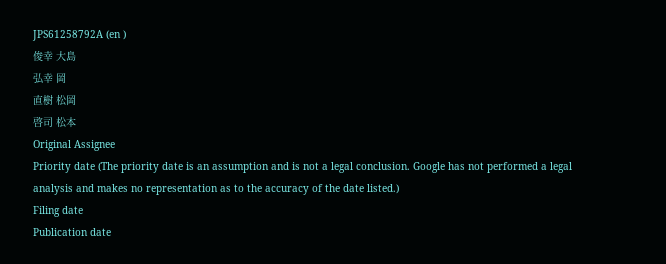JPS61258792A (en )
俊幸 大島
弘幸 岡
直樹 松岡
啓司 松本
Original Assignee
Priority date (The priority date is an assumption and is not a legal conclusion. Google has not performed a legal analysis and makes no representation as to the accuracy of the date listed.)
Filing date
Publication date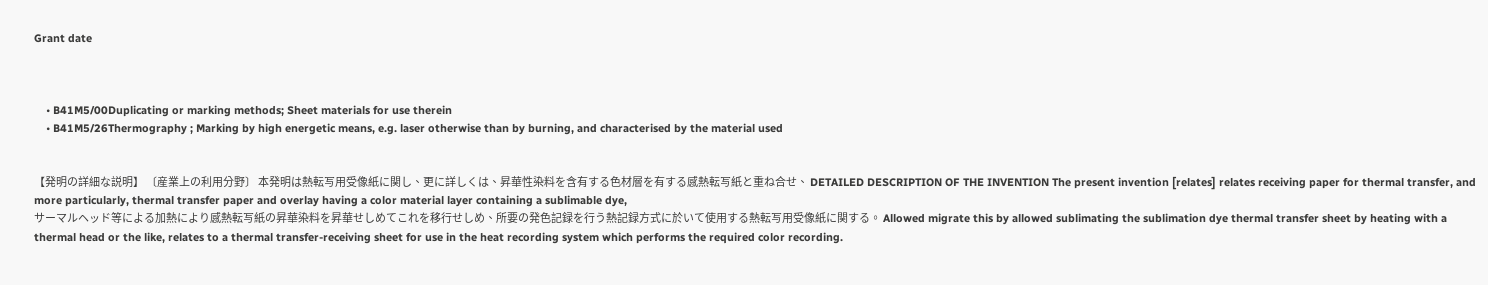Grant date



    • B41M5/00Duplicating or marking methods; Sheet materials for use therein
    • B41M5/26Thermography ; Marking by high energetic means, e.g. laser otherwise than by burning, and characterised by the material used


【発明の詳細な説明】 〔産業上の利用分野〕 本発明は熱転写用受像紙に関し、更に詳しくは、昇華性染料を含有する色材層を有する感熱転写紙と重ね合せ、 DETAILED DESCRIPTION OF THE INVENTION The present invention [relates] relates receiving paper for thermal transfer, and more particularly, thermal transfer paper and overlay having a color material layer containing a sublimable dye,
サーマルヘッド等による加熱により感熱転写紙の昇華染料を昇華せしめてこれを移行せしめ、所要の発色記録を行う熱記録方式に於いて使用する熱転写用受像紙に関する。 Allowed migrate this by allowed sublimating the sublimation dye thermal transfer sheet by heating with a thermal head or the like, relates to a thermal transfer-receiving sheet for use in the heat recording system which performs the required color recording.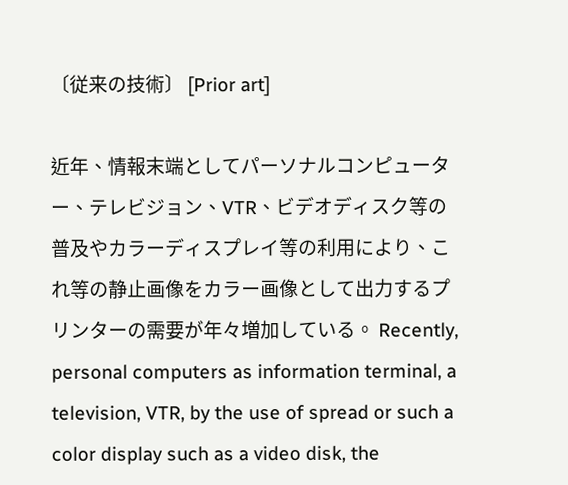〔従来の技術〕 [Prior art]

近年、情報末端としてパーソナルコンピューター、テレビジョン、VTR、ビデオディスク等の普及やカラーディスプレイ等の利用により、これ等の静止画像をカラー画像として出力するプリンターの需要が年々増加している。 Recently, personal computers as information terminal, a television, VTR, by the use of spread or such a color display such as a video disk, the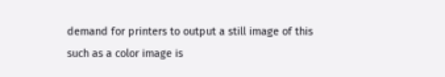demand for printers to output a still image of this such as a color image is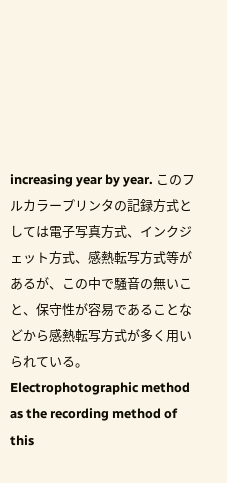increasing year by year. このフルカラープリンタの記録方式としては電子写真方式、インクジェット方式、感熱転写方式等があるが、この中で騒音の無いこと、保守性が容易であることなどから感熱転写方式が多く用いられている。 Electrophotographic method as the recording method of this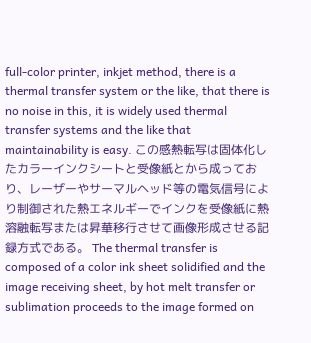full-color printer, inkjet method, there is a thermal transfer system or the like, that there is no noise in this, it is widely used thermal transfer systems and the like that maintainability is easy. この感熱転写は固体化したカラーインクシートと受像紙とから成っており、レーザーやサーマルヘッド等の電気信号により制御された熱エネルギーでインクを受像紙に熱溶融転写または昇華移行させて画像形成させる記録方式である。 The thermal transfer is composed of a color ink sheet solidified and the image receiving sheet, by hot melt transfer or sublimation proceeds to the image formed on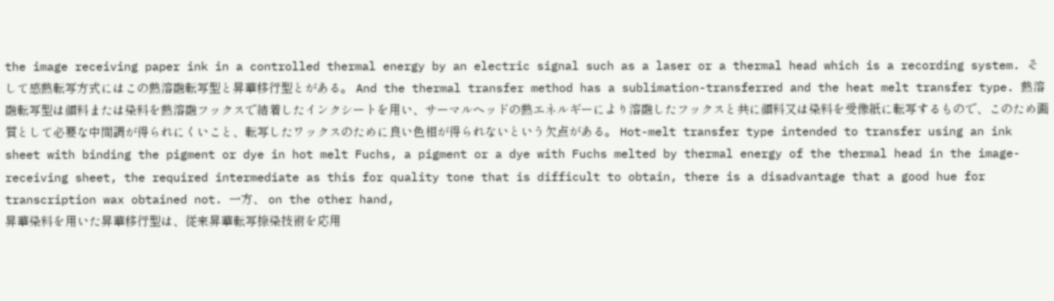the image receiving paper ink in a controlled thermal energy by an electric signal such as a laser or a thermal head which is a recording system. そして感熱転写方式にはこの熱溶融転写型と昇華移行型とがある。 And the thermal transfer method has a sublimation-transferred and the heat melt transfer type. 熱溶融転写型は顔料または染料を熱溶融フックスで結着したインクシートを用い、サーマルヘッドの熱エネルギーにより溶融したフックスと共に顔料又は染料を受像紙に転写するもので、このため画質として必要な中間調が得られにくいこと、転写したワックスのために良い色相が得られないという欠点がある。 Hot-melt transfer type intended to transfer using an ink sheet with binding the pigment or dye in hot melt Fuchs, a pigment or a dye with Fuchs melted by thermal energy of the thermal head in the image-receiving sheet, the required intermediate as this for quality tone that is difficult to obtain, there is a disadvantage that a good hue for transcription wax obtained not. 一方、 on the other hand,
昇華染料を用いた昇華移行型は、従来昇華転写捺染技術を応用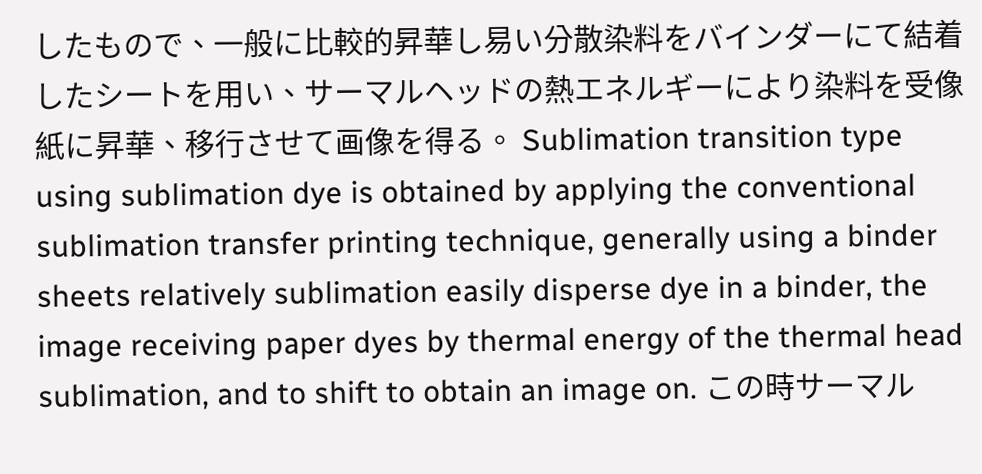したもので、一般に比較的昇華し易い分散染料をバインダーにて結着したシートを用い、サーマルヘッドの熱エネルギーにより染料を受像紙に昇華、移行させて画像を得る。 Sublimation transition type using sublimation dye is obtained by applying the conventional sublimation transfer printing technique, generally using a binder sheets relatively sublimation easily disperse dye in a binder, the image receiving paper dyes by thermal energy of the thermal head sublimation, and to shift to obtain an image on. この時サーマル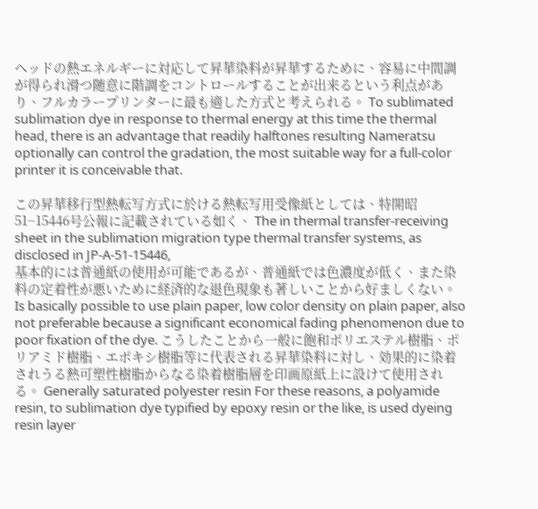ヘッドの熱エネルギーに対応して昇華染料が昇華するために、容易に中間調が得られ滑つ随意に階調をコントロールすることが出来るという利点があり、フルカラープリンターに最も適した方式と考えられる。 To sublimated sublimation dye in response to thermal energy at this time the thermal head, there is an advantage that readily halftones resulting Nameratsu optionally can control the gradation, the most suitable way for a full-color printer it is conceivable that.

この昇華移行型熱転写方式に於ける熱転写用受像紙としては、特開昭51−15446号公報に記載されている如く、 The in thermal transfer-receiving sheet in the sublimation migration type thermal transfer systems, as disclosed in JP-A-51-15446,
基本的には普通紙の使用が可能であるが、普通紙では色濃度が低く、また染料の定着性が悪いために経済的な退色現象も著しいことから好ましくない。 Is basically possible to use plain paper, low color density on plain paper, also not preferable because a significant economical fading phenomenon due to poor fixation of the dye. こうしたことから一般に飽和ポリエステル樹脂、ポリアミド樹脂、エポキシ樹脂等に代表される昇華染料に対し、効果的に染着されうる熱可塑性樹脂からなる染着樹脂層を印画原紙上に設けて使用される。 Generally saturated polyester resin For these reasons, a polyamide resin, to sublimation dye typified by epoxy resin or the like, is used dyeing resin layer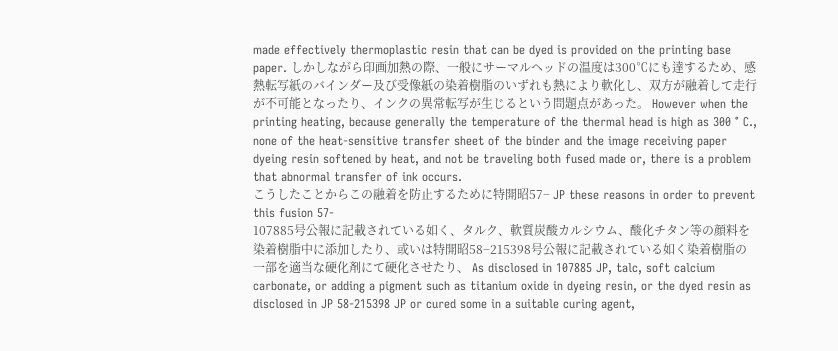made effectively thermoplastic resin that can be dyed is provided on the printing base paper. しかしながら印画加熱の際、一般にサーマルヘッドの温度は300℃にも達するため、感熱転写紙のバインダー及び受像紙の染着樹脂のいずれも熱により軟化し、双方が融着して走行が不可能となったり、インクの異常転写が生じるという問題点があった。 However when the printing heating, because generally the temperature of the thermal head is high as 300 ° C., none of the heat-sensitive transfer sheet of the binder and the image receiving paper dyeing resin softened by heat, and not be traveling both fused made or, there is a problem that abnormal transfer of ink occurs.
こうしたことからこの融着を防止するために特開昭57− JP these reasons in order to prevent this fusion 57-
107885号公報に記載されている如く、タルク、軟質炭酸カルシウム、酸化チタン等の顔料を染着樹脂中に添加したり、或いは特開昭58−215398号公報に記載されている如く染着樹脂の一部を適当な硬化剤にて硬化させたり、 As disclosed in 107885 JP, talc, soft calcium carbonate, or adding a pigment such as titanium oxide in dyeing resin, or the dyed resin as disclosed in JP 58-215398 JP or cured some in a suitable curing agent,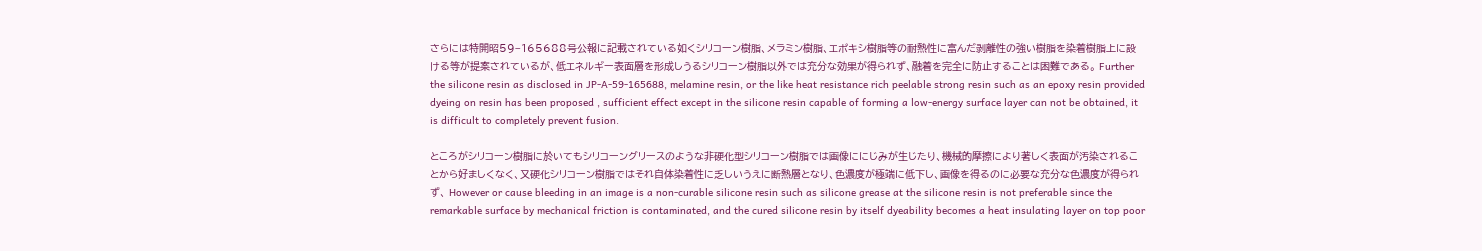さらには特開昭59−165688号公報に記載されている如くシリコーン樹脂、メラミン樹脂、エポキシ樹脂等の耐熱性に富んだ剥離性の強い樹脂を染着樹脂上に設ける等が提案されているが、低エネルギー表面層を形成しうるシリコーン樹脂以外では充分な効果が得られず、融着を完全に防止することは困難である。 Further the silicone resin as disclosed in JP-A-59-165688, melamine resin, or the like heat resistance rich peelable strong resin such as an epoxy resin provided dyeing on resin has been proposed , sufficient effect except in the silicone resin capable of forming a low-energy surface layer can not be obtained, it is difficult to completely prevent fusion.

ところがシリコーン樹脂に於いてもシリコーングリースのような非硬化型シリコーン樹脂では画像ににじみが生じたり、機械的摩擦により著しく表面が汚染されることから好ましくなく、又硬化シリコーン樹脂ではそれ自体染着性に乏しいうえに断熱層となり、色濃度が極端に低下し、画像を得るのに必要な充分な色濃度が得られず、 However or cause bleeding in an image is a non-curable silicone resin such as silicone grease at the silicone resin is not preferable since the remarkable surface by mechanical friction is contaminated, and the cured silicone resin by itself dyeability becomes a heat insulating layer on top poor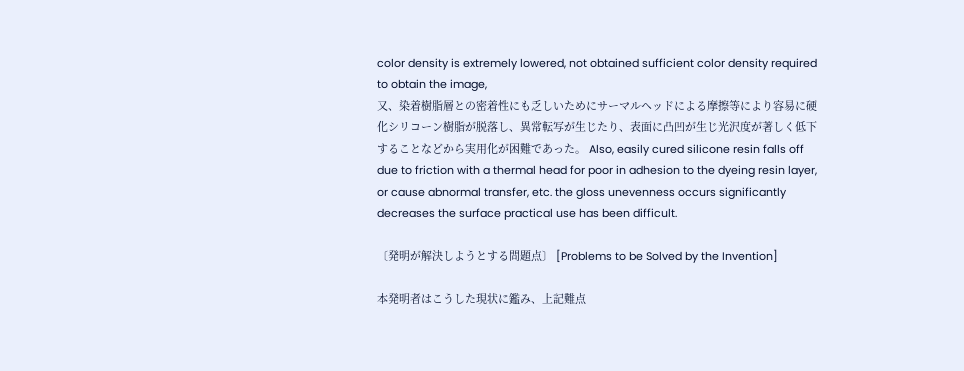color density is extremely lowered, not obtained sufficient color density required to obtain the image,
又、染着樹脂層との密着性にも乏しいためにサーマルヘッドによる摩擦等により容易に硬化シリコーン樹脂が脱落し、異常転写が生じたり、表面に凸凹が生じ光沢度が著しく低下することなどから実用化が困難であった。 Also, easily cured silicone resin falls off due to friction with a thermal head for poor in adhesion to the dyeing resin layer, or cause abnormal transfer, etc. the gloss unevenness occurs significantly decreases the surface practical use has been difficult.

〔発明が解決しようとする問題点〕 [Problems to be Solved by the Invention]

本発明者はこうした現状に鑑み、上記難点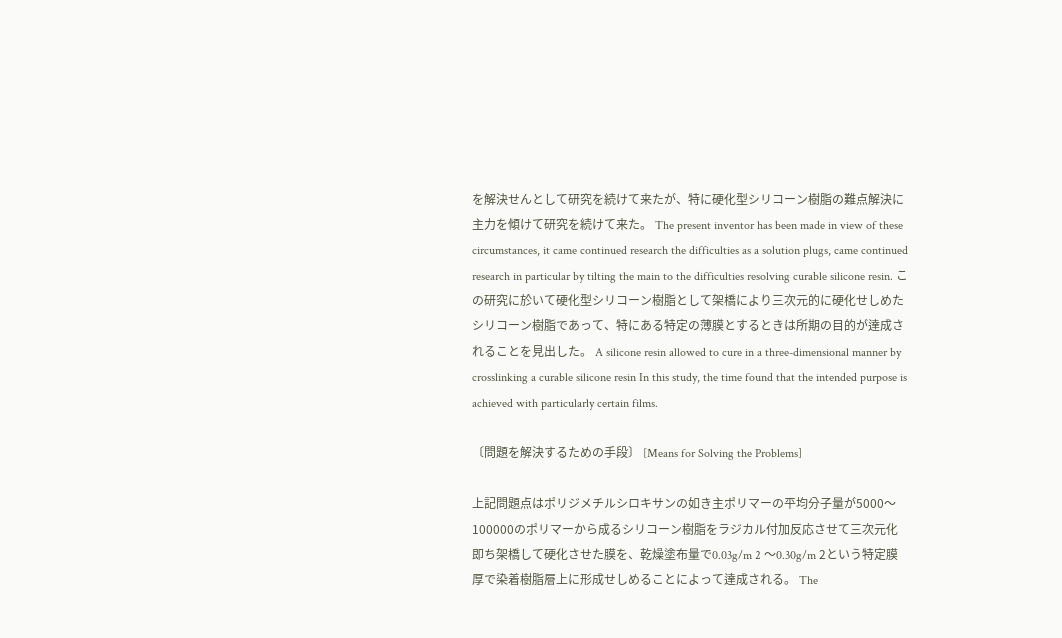を解決せんとして研究を続けて来たが、特に硬化型シリコーン樹脂の難点解決に主力を傾けて研究を続けて来た。 The present inventor has been made in view of these circumstances, it came continued research the difficulties as a solution plugs, came continued research in particular by tilting the main to the difficulties resolving curable silicone resin. この研究に於いて硬化型シリコーン樹脂として架橋により三次元的に硬化せしめたシリコーン樹脂であって、特にある特定の薄膜とするときは所期の目的が達成されることを見出した。 A silicone resin allowed to cure in a three-dimensional manner by crosslinking a curable silicone resin In this study, the time found that the intended purpose is achieved with particularly certain films.

〔問題を解決するための手段〕 [Means for Solving the Problems]

上記問題点はポリジメチルシロキサンの如き主ポリマーの平均分子量が5000〜100000のポリマーから成るシリコーン樹脂をラジカル付加反応させて三次元化即ち架橋して硬化させた膜を、乾燥塗布量で0.03g/m 2 〜0.30g/m 2という特定膜厚で染着樹脂層上に形成せしめることによって達成される。 The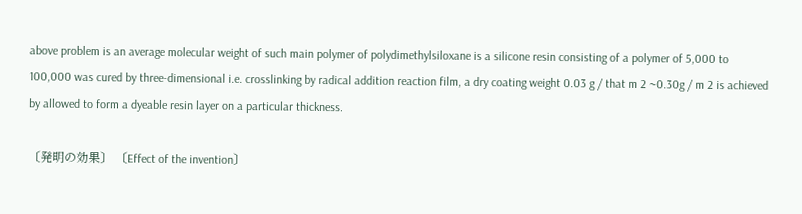above problem is an average molecular weight of such main polymer of polydimethylsiloxane is a silicone resin consisting of a polymer of 5,000 to 100,000 was cured by three-dimensional i.e. crosslinking by radical addition reaction film, a dry coating weight 0.03 g / that m 2 ~0.30g / m 2 is achieved by allowed to form a dyeable resin layer on a particular thickness.

〔発明の効果〕 〔Effect of the invention〕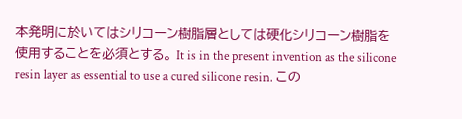本発明に於いてはシリコーン樹脂層としては硬化シリコーン樹脂を使用することを必須とする。 It is in the present invention as the silicone resin layer as essential to use a cured silicone resin. この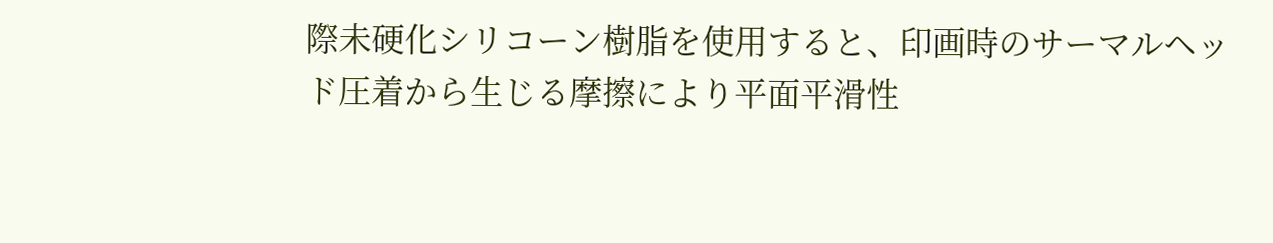際未硬化シリコーン樹脂を使用すると、印画時のサーマルヘッド圧着から生じる摩擦により平面平滑性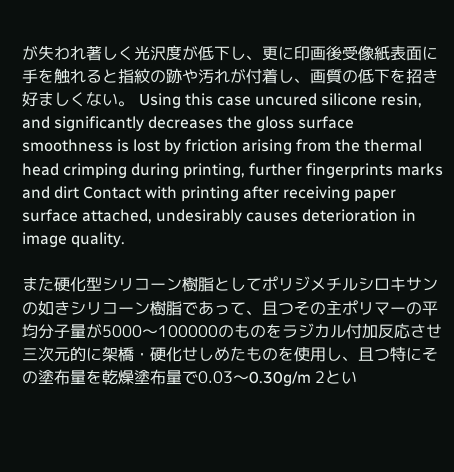が失われ著しく光沢度が低下し、更に印画後受像紙表面に手を触れると指紋の跡や汚れが付着し、画質の低下を招き好ましくない。 Using this case uncured silicone resin, and significantly decreases the gloss surface smoothness is lost by friction arising from the thermal head crimping during printing, further fingerprints marks and dirt Contact with printing after receiving paper surface attached, undesirably causes deterioration in image quality.

また硬化型シリコーン樹脂としてポリジメチルシロキサンの如きシリコーン樹脂であって、且つその主ポリマーの平均分子量が5000〜100000のものをラジカル付加反応させ三次元的に架橋・硬化せしめたものを使用し、且つ特にその塗布量を乾燥塗布量で0.03〜0.30g/m 2とい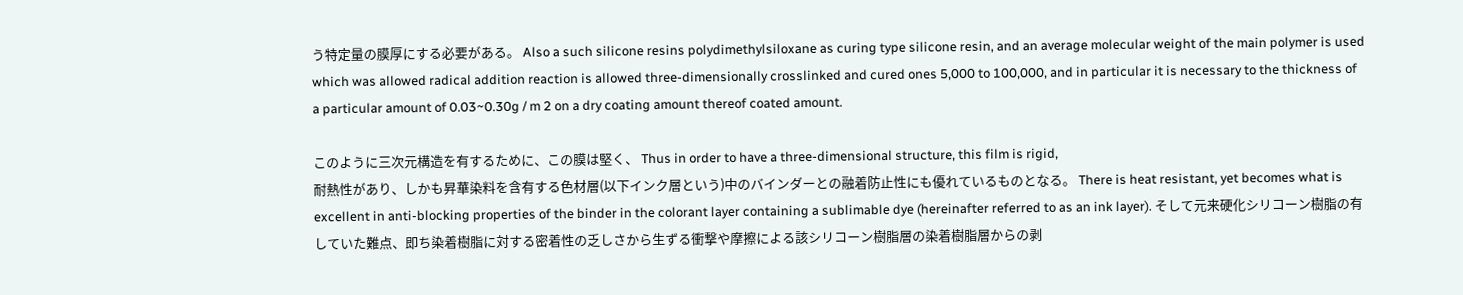う特定量の膜厚にする必要がある。 Also a such silicone resins polydimethylsiloxane as curing type silicone resin, and an average molecular weight of the main polymer is used which was allowed radical addition reaction is allowed three-dimensionally crosslinked and cured ones 5,000 to 100,000, and in particular it is necessary to the thickness of a particular amount of 0.03~0.30g / m 2 on a dry coating amount thereof coated amount.

このように三次元構造を有するために、この膜は堅く、 Thus in order to have a three-dimensional structure, this film is rigid,
耐熱性があり、しかも昇華染料を含有する色材層(以下インク層という)中のバインダーとの融着防止性にも優れているものとなる。 There is heat resistant, yet becomes what is excellent in anti-blocking properties of the binder in the colorant layer containing a sublimable dye (hereinafter referred to as an ink layer). そして元来硬化シリコーン樹脂の有していた難点、即ち染着樹脂に対する密着性の乏しさから生ずる衝撃や摩擦による該シリコーン樹脂層の染着樹脂層からの剥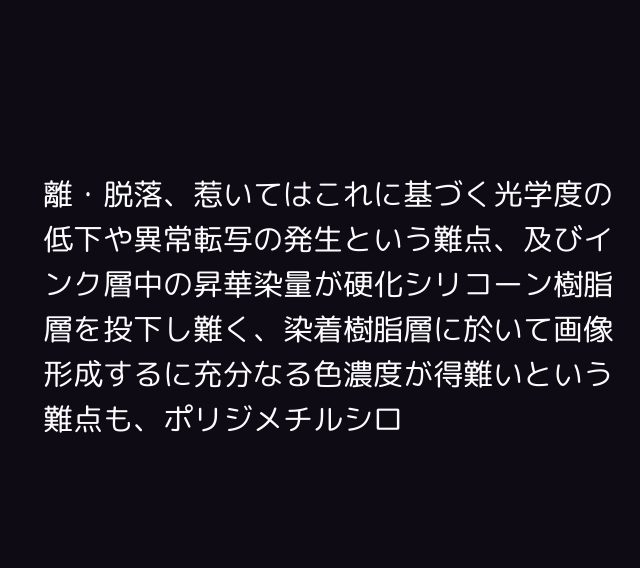離・脱落、惹いてはこれに基づく光学度の低下や異常転写の発生という難点、及びインク層中の昇華染量が硬化シリコーン樹脂層を投下し難く、染着樹脂層に於いて画像形成するに充分なる色濃度が得難いという難点も、ポリジメチルシロ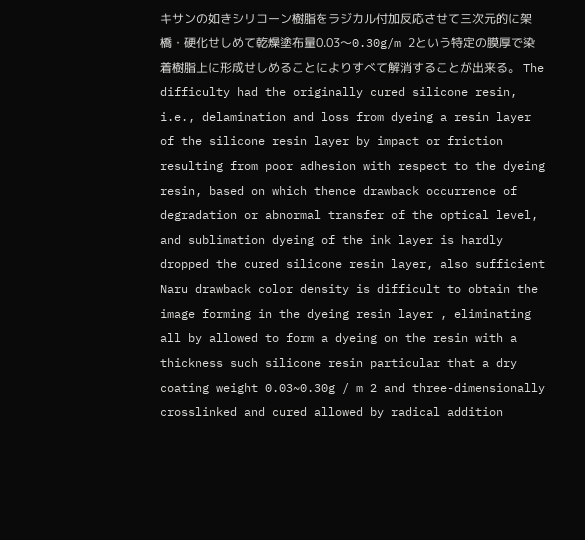キサンの如きシリコーン樹脂をラジカル付加反応させて三次元的に架橋・硬化せしめて乾燥塗布量0.03〜0.30g/m 2という特定の膜厚で染着樹脂上に形成せしめることによりすべて解消することが出来る。 The difficulty had the originally cured silicone resin, i.e., delamination and loss from dyeing a resin layer of the silicone resin layer by impact or friction resulting from poor adhesion with respect to the dyeing resin, based on which thence drawback occurrence of degradation or abnormal transfer of the optical level, and sublimation dyeing of the ink layer is hardly dropped the cured silicone resin layer, also sufficient Naru drawback color density is difficult to obtain the image forming in the dyeing resin layer , eliminating all by allowed to form a dyeing on the resin with a thickness such silicone resin particular that a dry coating weight 0.03~0.30g / m 2 and three-dimensionally crosslinked and cured allowed by radical addition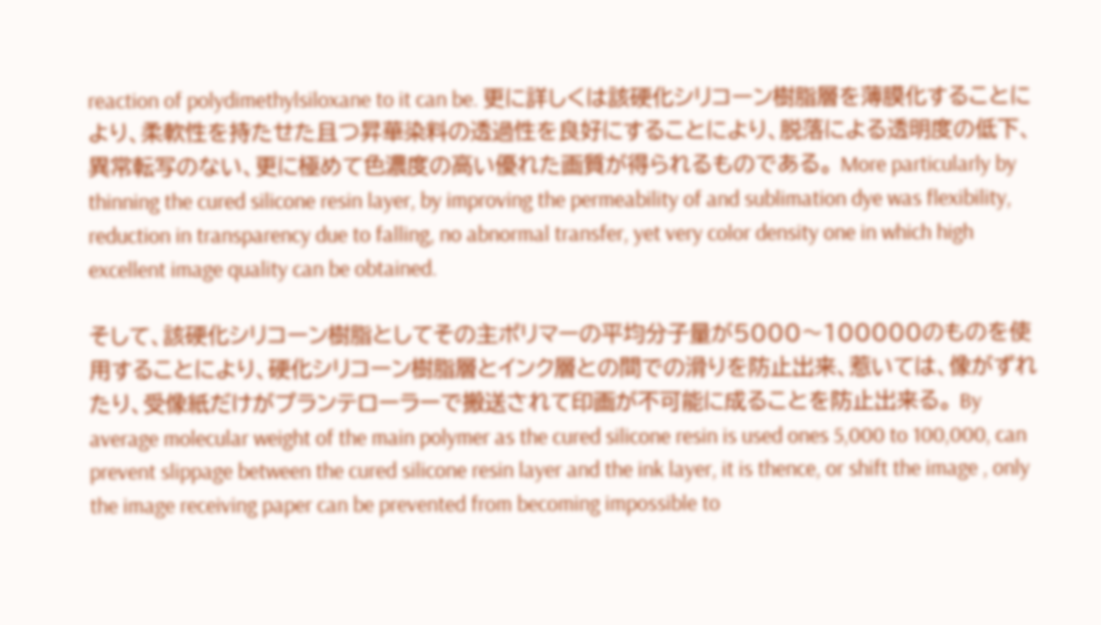reaction of polydimethylsiloxane to it can be. 更に詳しくは該硬化シリコーン樹脂層を薄膜化することにより、柔軟性を持たせた且つ昇華染料の透過性を良好にすることにより、脱落による透明度の低下、異常転写のない、更に極めて色濃度の高い優れた画質が得られるものである。 More particularly by thinning the cured silicone resin layer, by improving the permeability of and sublimation dye was flexibility, reduction in transparency due to falling, no abnormal transfer, yet very color density one in which high excellent image quality can be obtained.

そして、該硬化シリコーン樹脂としてその主ポリマーの平均分子量が5000〜100000のものを使用することにより、硬化シリコーン樹脂層とインク層との間での滑りを防止出来、惹いては、像がずれたり、受像紙だけがプランテローラーで搬送されて印画が不可能に成ることを防止出来る。 By average molecular weight of the main polymer as the cured silicone resin is used ones 5,000 to 100,000, can prevent slippage between the cured silicone resin layer and the ink layer, it is thence, or shift the image , only the image receiving paper can be prevented from becoming impossible to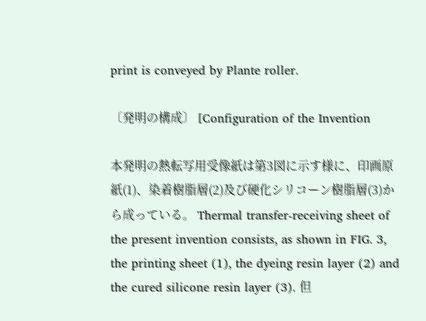print is conveyed by Plante roller.

〔発明の構成〕 [Configuration of the Invention

本発明の熱転写用受像紙は第3図に示す様に、印画原紙(1)、染着樹脂層(2)及び硬化シリコーン樹脂層(3)から成っている。 Thermal transfer-receiving sheet of the present invention consists, as shown in FIG. 3, the printing sheet (1), the dyeing resin layer (2) and the cured silicone resin layer (3). 但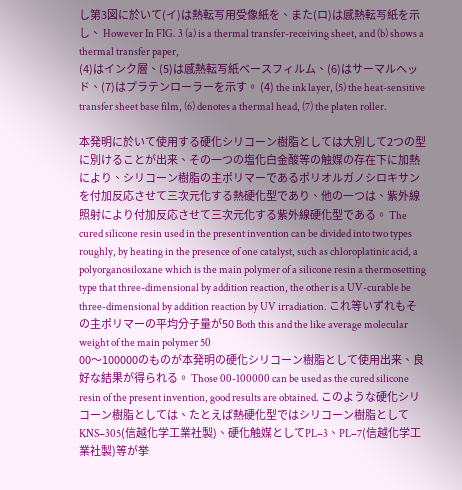し第3図に於いて(イ)は熱転写用受像紙を、また(ロ)は感熱転写紙を示し、 However In FIG. 3 (a) is a thermal transfer-receiving sheet, and (b) shows a thermal transfer paper,
(4)はインク層、(5)は感熱転写紙ベースフィルム、(6)はサーマルヘッド、(7)はプラテンローラーを示す。 (4) the ink layer, (5) the heat-sensitive transfer sheet base film, (6) denotes a thermal head, (7) the platen roller.

本発明に於いて使用する硬化シリコーン樹脂としては大別して2つの型に別けることが出来、その一つの塩化白金酸等の触媒の存在下に加熱により、シリコーン樹脂の主ポリマーであるポリオルガノシロキサンを付加反応させて三次元化する熱硬化型であり、他の一つは、紫外線照射により付加反応させて三次元化する紫外線硬化型である。 The cured silicone resin used in the present invention can be divided into two types roughly, by heating in the presence of one catalyst, such as chloroplatinic acid, a polyorganosiloxane which is the main polymer of a silicone resin a thermosetting type that three-dimensional by addition reaction, the other is a UV-curable be three-dimensional by addition reaction by UV irradiation. これ等いずれもその主ポリマーの平均分子量が50 Both this and the like average molecular weight of the main polymer 50
00〜100000のものが本発明の硬化シリコーン樹脂として使用出来、良好な結果が得られる。 Those 00-100000 can be used as the cured silicone resin of the present invention, good results are obtained. このような硬化シリコーン樹脂としては、たとえば熱硬化型ではシリコーン樹脂としてKNS−305(信越化学工業社製)、硬化触媒としてPL−3、PL−7(信越化学工業社製)等が挙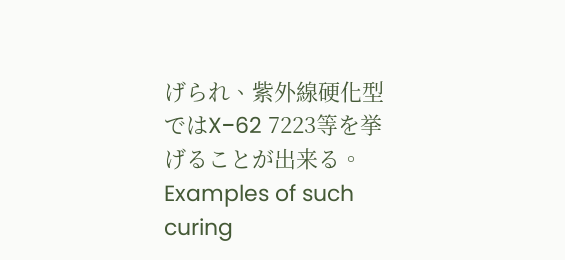げられ、紫外線硬化型ではX−62 7223等を挙げることが出来る。 Examples of such curing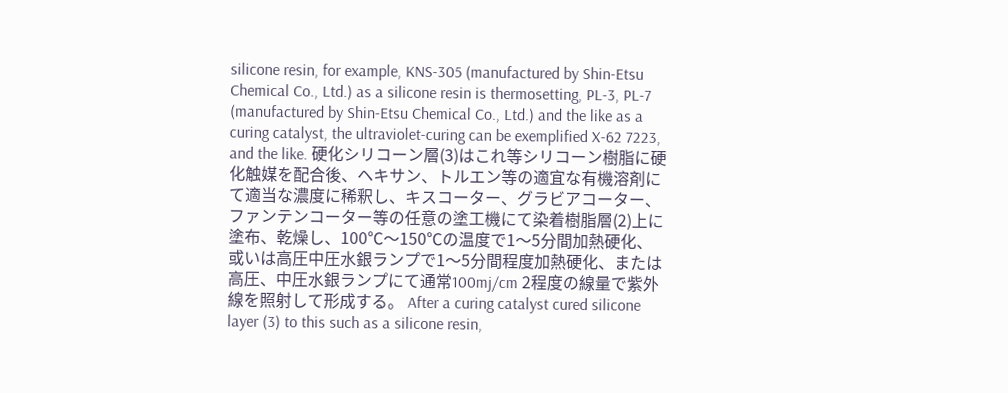silicone resin, for example, KNS-305 (manufactured by Shin-Etsu Chemical Co., Ltd.) as a silicone resin is thermosetting, PL-3, PL-7 (manufactured by Shin-Etsu Chemical Co., Ltd.) and the like as a curing catalyst, the ultraviolet-curing can be exemplified X-62 7223, and the like. 硬化シリコーン層(3)はこれ等シリコーン樹脂に硬化触媒を配合後、ヘキサン、トルエン等の適宜な有機溶剤にて適当な濃度に稀釈し、キスコーター、グラビアコーター、ファンテンコーター等の任意の塗工機にて染着樹脂層(2)上に塗布、乾燥し、100℃〜150℃の温度で1〜5分間加熱硬化、或いは高圧中圧水銀ランプで1〜5分間程度加熱硬化、または高圧、中圧水銀ランプにて通常100mj/cm 2程度の線量で紫外線を照射して形成する。 After a curing catalyst cured silicone layer (3) to this such as a silicone resin,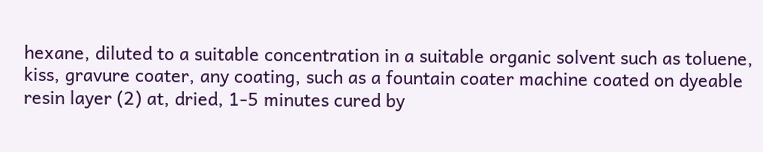hexane, diluted to a suitable concentration in a suitable organic solvent such as toluene, kiss, gravure coater, any coating, such as a fountain coater machine coated on dyeable resin layer (2) at, dried, 1-5 minutes cured by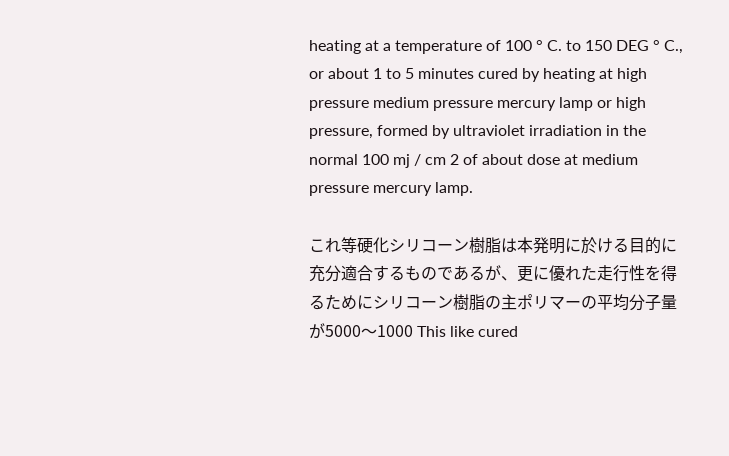heating at a temperature of 100 ° C. to 150 DEG ° C., or about 1 to 5 minutes cured by heating at high pressure medium pressure mercury lamp or high pressure, formed by ultraviolet irradiation in the normal 100 mj / cm 2 of about dose at medium pressure mercury lamp.

これ等硬化シリコーン樹脂は本発明に於ける目的に充分適合するものであるが、更に優れた走行性を得るためにシリコーン樹脂の主ポリマーの平均分子量が5000〜1000 This like cured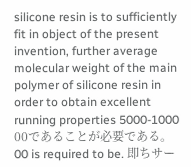silicone resin is to sufficiently fit in object of the present invention, further average molecular weight of the main polymer of silicone resin in order to obtain excellent running properties 5000-1000
00であることが必要である。 00 is required to be. 即ちサー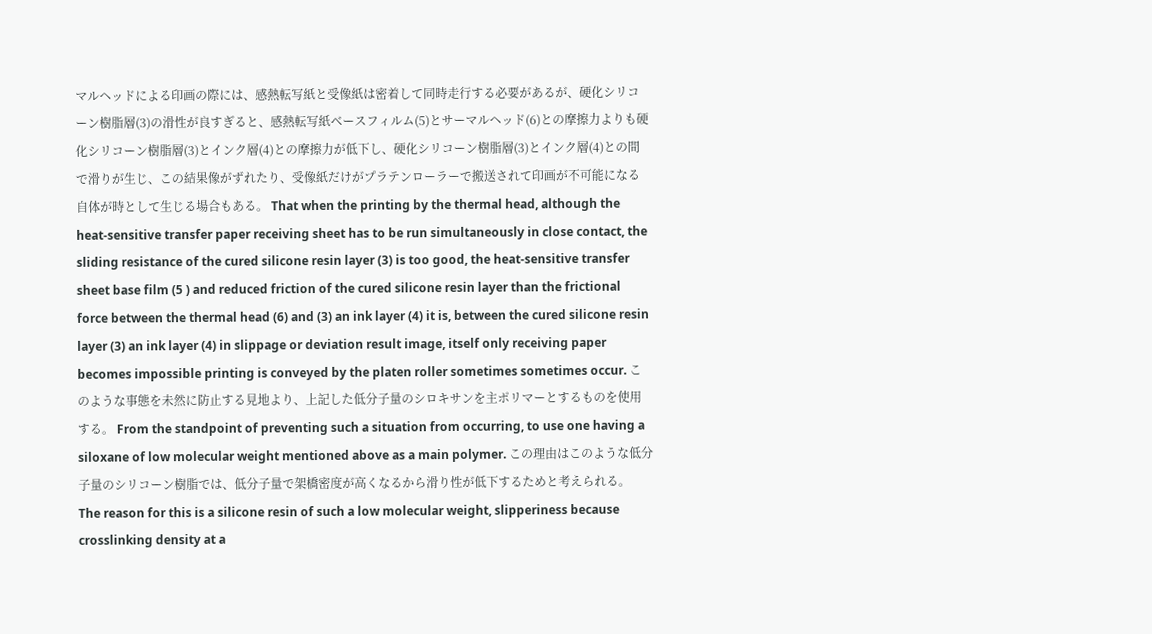マルヘッドによる印画の際には、感熱転写紙と受像紙は密着して同時走行する必要があるが、硬化シリコーン樹脂層(3)の滑性が良すぎると、感熱転写紙ベースフィルム(5)とサーマルヘッド(6)との摩擦力よりも硬化シリコーン樹脂層(3)とインク層(4)との摩擦力が低下し、硬化シリコーン樹脂層(3)とインク層(4)との間で滑りが生じ、この結果像がずれたり、受像紙だけがプラテンローラーで搬送されて印画が不可能になる自体が時として生じる場合もある。 That when the printing by the thermal head, although the heat-sensitive transfer paper receiving sheet has to be run simultaneously in close contact, the sliding resistance of the cured silicone resin layer (3) is too good, the heat-sensitive transfer sheet base film (5 ) and reduced friction of the cured silicone resin layer than the frictional force between the thermal head (6) and (3) an ink layer (4) it is, between the cured silicone resin layer (3) an ink layer (4) in slippage or deviation result image, itself only receiving paper becomes impossible printing is conveyed by the platen roller sometimes sometimes occur. このような事態を未然に防止する見地より、上記した低分子量のシロキサンを主ポリマーとするものを使用する。 From the standpoint of preventing such a situation from occurring, to use one having a siloxane of low molecular weight mentioned above as a main polymer. この理由はこのような低分子量のシリコーン樹脂では、低分子量で架橋密度が高くなるから滑り性が低下するためと考えられる。 The reason for this is a silicone resin of such a low molecular weight, slipperiness because crosslinking density at a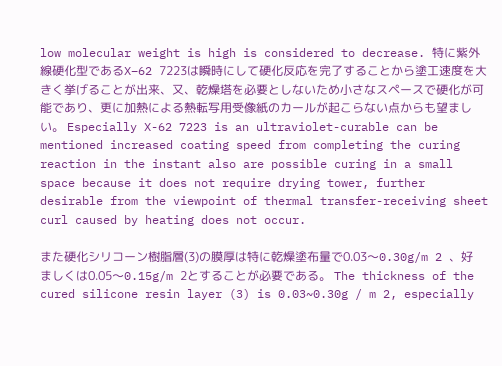low molecular weight is high is considered to decrease. 特に紫外線硬化型であるX−62 7223は瞬時にして硬化反応を完了することから塗工速度を大きく挙げることが出来、又、乾燥塔を必要としないため小さなスペースで硬化が可能であり、更に加熱による熱転写用受像紙のカールが起こらない点からも望ましい。 Especially X-62 7223 is an ultraviolet-curable can be mentioned increased coating speed from completing the curing reaction in the instant also are possible curing in a small space because it does not require drying tower, further desirable from the viewpoint of thermal transfer-receiving sheet curl caused by heating does not occur.

また硬化シリコーン樹脂層(3)の膜厚は特に乾燥塗布量で0.03〜0.30g/m 2 、好ましくは0.05〜0.15g/m 2とすることが必要である。 The thickness of the cured silicone resin layer (3) is 0.03~0.30g / m 2, especially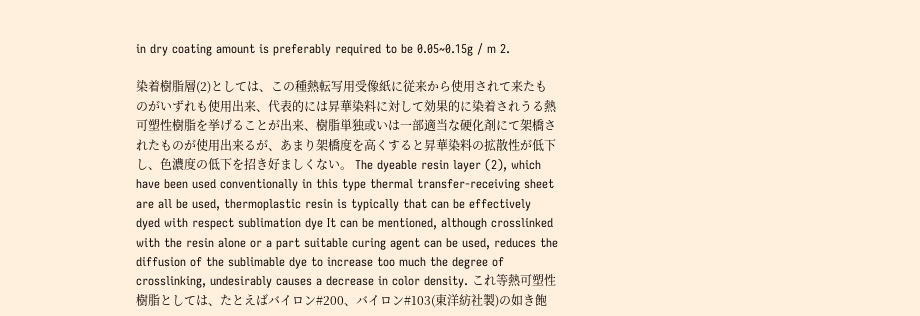in dry coating amount is preferably required to be 0.05~0.15g / m 2.

染着樹脂層(2)としては、この種熱転写用受像紙に従来から使用されて来たものがいずれも使用出来、代表的には昇華染料に対して効果的に染着されうる熱可塑性樹脂を挙げることが出来、樹脂単独或いは一部適当な硬化剤にて架橋されたものが使用出来るが、あまり架橋度を高くすると昇華染料の拡散性が低下し、色濃度の低下を招き好ましくない。 The dyeable resin layer (2), which have been used conventionally in this type thermal transfer-receiving sheet are all be used, thermoplastic resin is typically that can be effectively dyed with respect sublimation dye It can be mentioned, although crosslinked with the resin alone or a part suitable curing agent can be used, reduces the diffusion of the sublimable dye to increase too much the degree of crosslinking, undesirably causes a decrease in color density. これ等熱可塑性樹脂としては、たとえばバイロン#200、バイロン#103(東洋紡社製)の如き飽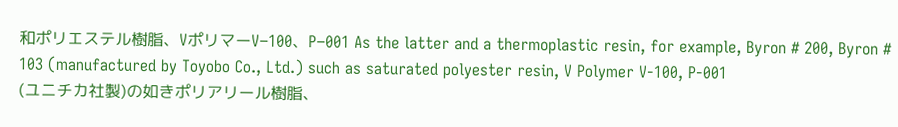和ポリエステル樹脂、VポリマーV−100、P−001 As the latter and a thermoplastic resin, for example, Byron # 200, Byron # 103 (manufactured by Toyobo Co., Ltd.) such as saturated polyester resin, V Polymer V-100, P-001
(ユニチカ社製)の如きポリアリール樹脂、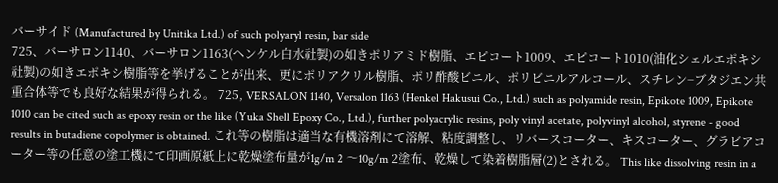バーサイド (Manufactured by Unitika Ltd.) of such polyaryl resin, bar side
725、バーサロン1140、バーサロン1163(ヘンケル白水社製)の如きポリアミド樹脂、エピコート1009、エピコート1010(油化シェルエポキシ社製)の如きエポキシ樹脂等を挙げることが出来、更にポリアクリル樹脂、ポリ酢酸ビニル、ポリビニルアルコール、スチレン−ブタジエン共重合体等でも良好な結果が得られる。 725, VERSALON 1140, Versalon 1163 (Henkel Hakusui Co., Ltd.) such as polyamide resin, Epikote 1009, Epikote 1010 can be cited such as epoxy resin or the like (Yuka Shell Epoxy Co., Ltd.), further polyacrylic resins, poly vinyl acetate, polyvinyl alcohol, styrene - good results in butadiene copolymer is obtained. これ等の樹脂は適当な有機溶剤にて溶解、粘度調整し、リバースコーター、キスコーター、グラビアコーター等の任意の塗工機にて印画原紙上に乾燥塗布量が1g/m 2 〜10g/m 2塗布、乾燥して染着樹脂層(2)とされる。 This like dissolving resin in a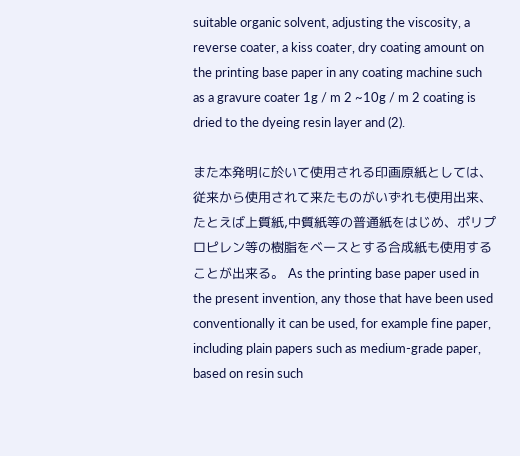suitable organic solvent, adjusting the viscosity, a reverse coater, a kiss coater, dry coating amount on the printing base paper in any coating machine such as a gravure coater 1g / m 2 ~10g / m 2 coating is dried to the dyeing resin layer and (2).

また本発明に於いて使用される印画原紙としては、従来から使用されて来たものがいずれも使用出来、たとえば上質紙,中質紙等の普通紙をはじめ、ポリプロピレン等の樹脂をベースとする合成紙も使用することが出来る。 As the printing base paper used in the present invention, any those that have been used conventionally it can be used, for example fine paper, including plain papers such as medium-grade paper, based on resin such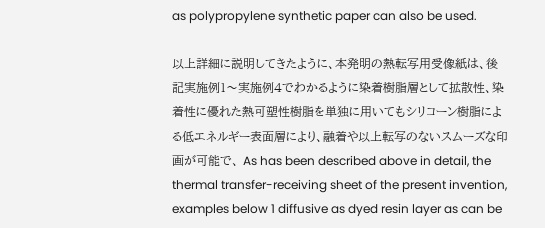as polypropylene synthetic paper can also be used.

以上詳細に説明してきたように、本発明の熱転写用受像紙は、後記実施例1〜実施例4でわかるように染着樹脂層として拡散性、染着性に優れた熱可塑性樹脂を単独に用いてもシリコーン樹脂による低エネルギー表面層により、融着や以上転写のないスムーズな印画が可能で、 As has been described above in detail, the thermal transfer-receiving sheet of the present invention, examples below 1 diffusive as dyed resin layer as can be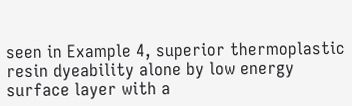seen in Example 4, superior thermoplastic resin dyeability alone by low energy surface layer with a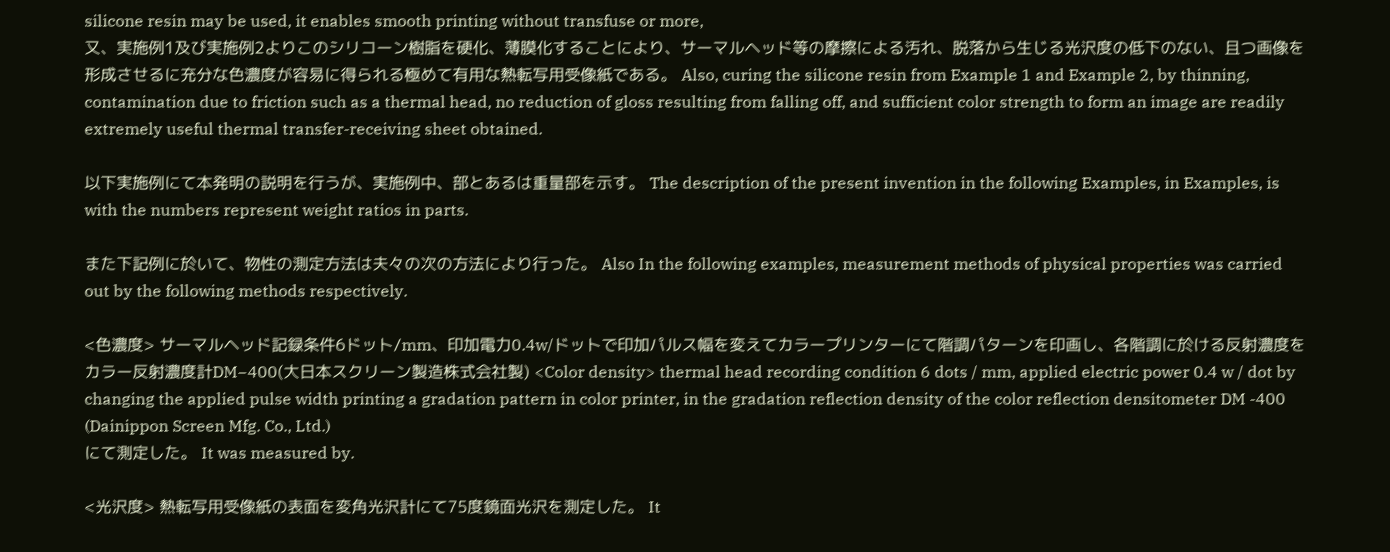silicone resin may be used, it enables smooth printing without transfuse or more,
又、実施例1及び実施例2よりこのシリコーン樹脂を硬化、薄膜化することにより、サーマルヘッド等の摩擦による汚れ、脱落から生じる光沢度の低下のない、且つ画像を形成させるに充分な色濃度が容易に得られる極めて有用な熱転写用受像紙である。 Also, curing the silicone resin from Example 1 and Example 2, by thinning, contamination due to friction such as a thermal head, no reduction of gloss resulting from falling off, and sufficient color strength to form an image are readily extremely useful thermal transfer-receiving sheet obtained.

以下実施例にて本発明の説明を行うが、実施例中、部とあるは重量部を示す。 The description of the present invention in the following Examples, in Examples, is with the numbers represent weight ratios in parts.

また下記例に於いて、物性の測定方法は夫々の次の方法により行った。 Also In the following examples, measurement methods of physical properties was carried out by the following methods respectively.

<色濃度> サーマルヘッド記録条件6ドット/mm、印加電力0.4w/ドットで印加パルス幅を変えてカラープリンターにて階調パターンを印画し、各階調に於ける反射濃度をカラー反射濃度計DM−400(大日本スクリーン製造株式会社製) <Color density> thermal head recording condition 6 dots / mm, applied electric power 0.4 w / dot by changing the applied pulse width printing a gradation pattern in color printer, in the gradation reflection density of the color reflection densitometer DM -400 (Dainippon Screen Mfg. Co., Ltd.)
にて測定した。 It was measured by.

<光沢度> 熱転写用受像紙の表面を変角光沢計にて75度鏡面光沢を測定した。 It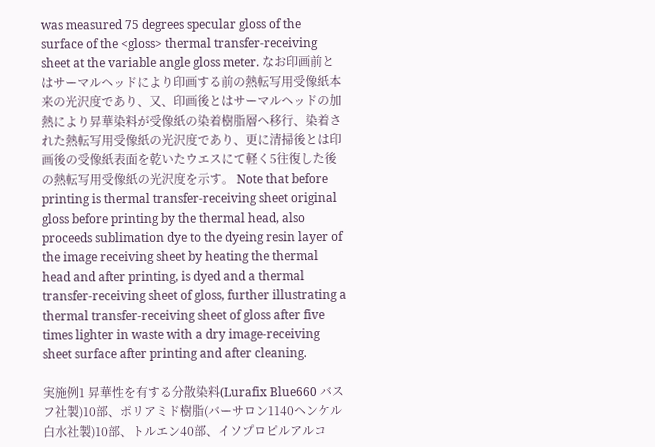was measured 75 degrees specular gloss of the surface of the <gloss> thermal transfer-receiving sheet at the variable angle gloss meter. なお印画前とはサーマルヘッドにより印画する前の熱転写用受像紙本来の光沢度であり、又、印画後とはサーマルヘッドの加熱により昇華染料が受像紙の染着樹脂層へ移行、染着された熱転写用受像紙の光沢度であり、更に清掃後とは印画後の受像紙表面を乾いたウエスにて軽く5往復した後の熱転写用受像紙の光沢度を示す。 Note that before printing is thermal transfer-receiving sheet original gloss before printing by the thermal head, also proceeds sublimation dye to the dyeing resin layer of the image receiving sheet by heating the thermal head and after printing, is dyed and a thermal transfer-receiving sheet of gloss, further illustrating a thermal transfer-receiving sheet of gloss after five times lighter in waste with a dry image-receiving sheet surface after printing and after cleaning.

実施例1 昇華性を有する分散染料(Lurafix Blue660 バスフ社製)10部、ポリアミド樹脂(バーサロン1140ヘンケル白水社製)10部、トルエン40部、イソプロピルアルコ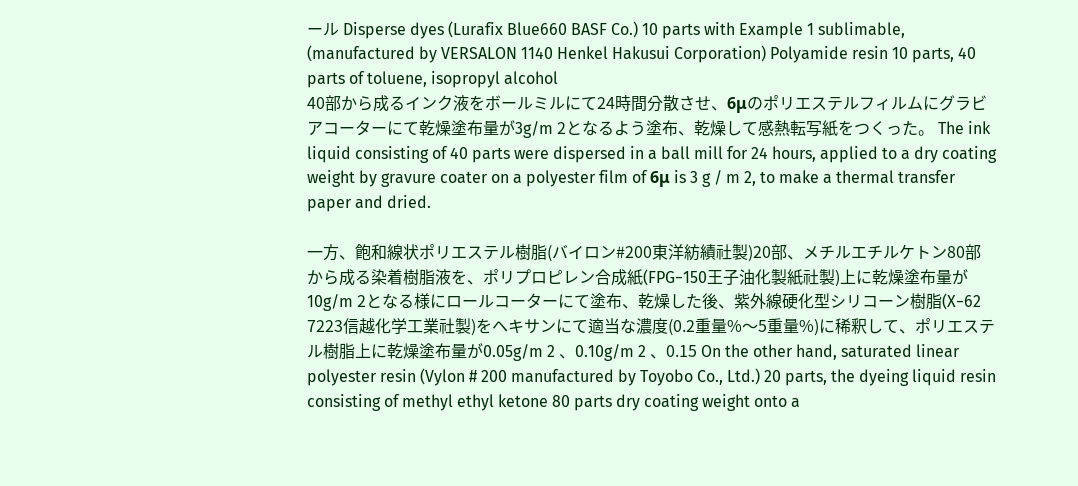ール Disperse dyes (Lurafix Blue660 BASF Co.) 10 parts with Example 1 sublimable, (manufactured by VERSALON 1140 Henkel Hakusui Corporation) Polyamide resin 10 parts, 40 parts of toluene, isopropyl alcohol
40部から成るインク液をボールミルにて24時間分散させ、6μのポリエステルフィルムにグラビアコーターにて乾燥塗布量が3g/m 2となるよう塗布、乾燥して感熱転写紙をつくった。 The ink liquid consisting of 40 parts were dispersed in a ball mill for 24 hours, applied to a dry coating weight by gravure coater on a polyester film of 6μ is 3 g / m 2, to make a thermal transfer paper and dried.

一方、飽和線状ポリエステル樹脂(バイロン#200東洋紡績社製)20部、メチルエチルケトン80部から成る染着樹脂液を、ポリプロピレン合成紙(FPG−150王子油化製紙社製)上に乾燥塗布量が10g/m 2となる様にロールコーターにて塗布、乾燥した後、紫外線硬化型シリコーン樹脂(X−62 7223信越化学工業社製)をヘキサンにて適当な濃度(0.2重量%〜5重量%)に稀釈して、ポリエステル樹脂上に乾燥塗布量が0.05g/m 2 、0.10g/m 2 、0.15 On the other hand, saturated linear polyester resin (Vylon # 200 manufactured by Toyobo Co., Ltd.) 20 parts, the dyeing liquid resin consisting of methyl ethyl ketone 80 parts dry coating weight onto a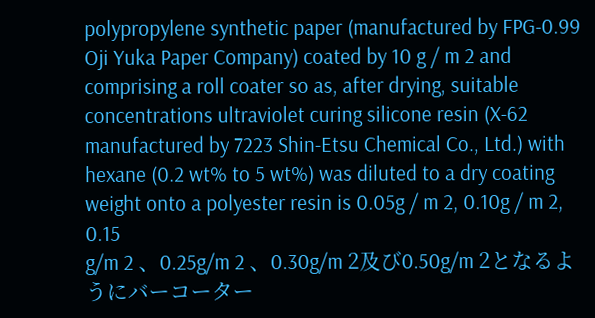polypropylene synthetic paper (manufactured by FPG-0.99 Oji Yuka Paper Company) coated by 10 g / m 2 and comprising a roll coater so as, after drying, suitable concentrations ultraviolet curing silicone resin (X-62 manufactured by 7223 Shin-Etsu Chemical Co., Ltd.) with hexane (0.2 wt% to 5 wt%) was diluted to a dry coating weight onto a polyester resin is 0.05g / m 2, 0.10g / m 2, 0.15
g/m 2 、0.25g/m 2 、0.30g/m 2及び0.50g/m 2となるようにバーコーター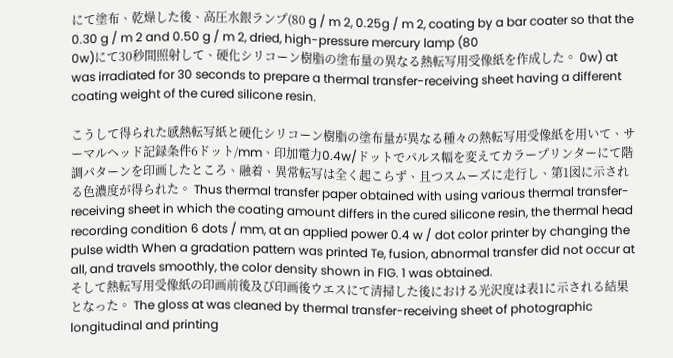にて塗布、乾燥した後、高圧水銀ランプ(80 g / m 2, 0.25g / m 2, coating by a bar coater so that the 0.30 g / m 2 and 0.50 g / m 2, dried, high-pressure mercury lamp (80
0w)にて30秒間照射して、硬化シリコーン樹脂の塗布量の異なる熱転写用受像紙を作成した。 0w) at was irradiated for 30 seconds to prepare a thermal transfer-receiving sheet having a different coating weight of the cured silicone resin.

こうして得られた感熱転写紙と硬化シリコーン樹脂の塗布量が異なる種々の熱転写用受像紙を用いて、サーマルヘッド記録条件6ドット/mm、印加電力0.4w/ドットでパルス幅を変えてカラープリンターにて階調パターンを印画したところ、融着、異常転写は全く起こらず、且つスムーズに走行し、第1図に示される色濃度が得られた。 Thus thermal transfer paper obtained with using various thermal transfer-receiving sheet in which the coating amount differs in the cured silicone resin, the thermal head recording condition 6 dots / mm, at an applied power 0.4 w / dot color printer by changing the pulse width When a gradation pattern was printed Te, fusion, abnormal transfer did not occur at all, and travels smoothly, the color density shown in FIG. 1 was obtained.
そして熱転写用受像紙の印画前後及び印画後ウエスにて清掃した後における光沢度は表1に示される結果となった。 The gloss at was cleaned by thermal transfer-receiving sheet of photographic longitudinal and printing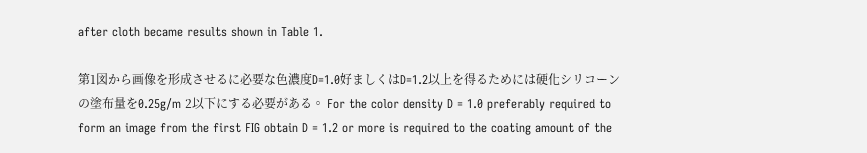after cloth became results shown in Table 1.

第1図から画像を形成させるに必要な色濃度D=1.0好ましくはD=1.2以上を得るためには硬化シリコーンの塗布量を0.25g/m 2以下にする必要がある。 For the color density D = 1.0 preferably required to form an image from the first FIG obtain D = 1.2 or more is required to the coating amount of the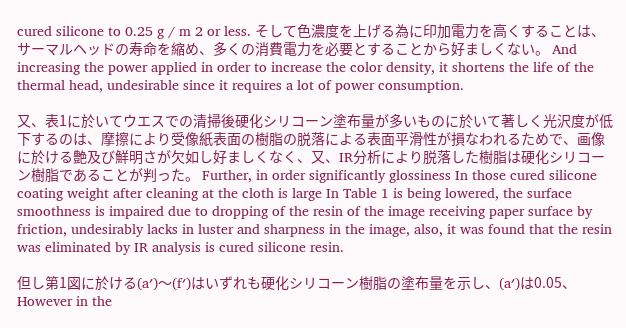cured silicone to 0.25 g / m 2 or less. そして色濃度を上げる為に印加電力を高くすることは、サーマルヘッドの寿命を縮め、多くの消費電力を必要とすることから好ましくない。 And increasing the power applied in order to increase the color density, it shortens the life of the thermal head, undesirable since it requires a lot of power consumption.

又、表1に於いてウエスでの清掃後硬化シリコーン塗布量が多いものに於いて著しく光沢度が低下するのは、摩擦により受像紙表面の樹脂の脱落による表面平滑性が損なわれるためで、画像に於ける艶及び鮮明さが欠如し好ましくなく、又、IR分析により脱落した樹脂は硬化シリコーン樹脂であることが判った。 Further, in order significantly glossiness In those cured silicone coating weight after cleaning at the cloth is large In Table 1 is being lowered, the surface smoothness is impaired due to dropping of the resin of the image receiving paper surface by friction, undesirably lacks in luster and sharpness in the image, also, it was found that the resin was eliminated by IR analysis is cured silicone resin.

但し第1図に於ける(a′)〜(f′)はいずれも硬化シリコーン樹脂の塗布量を示し、(a′)は0.05、 However in the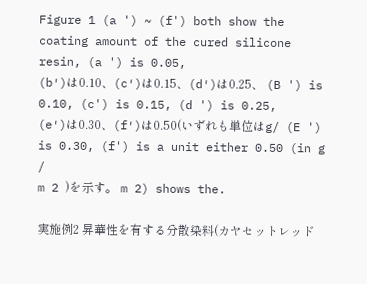Figure 1 (a ') ~ (f') both show the coating amount of the cured silicone resin, (a ') is 0.05,
(b′)は0.10、(c′)は0.15、(d′)は0.25、 (B ') is 0.10, (c') is 0.15, (d ') is 0.25,
(e′)は0.30、(f′)は0.50(いずれも単位はg/ (E ') is 0.30, (f') is a unit either 0.50 (in g /
m 2 )を示す。 m 2) shows the.

実施例2 昇華性を有する分散染料(カヤセットレッド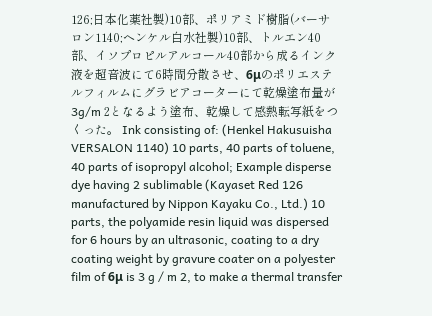126;日本化薬社製)10部、ポリアミド樹脂(バーサロン1140;ヘンケル白水社製)10部、トルエン40部、イソプロピルアルコール40部から成るインク液を超音波にて6時間分散させ、6μのポリエステルフィルムにグラビアコーターにて乾燥塗布量が3g/m 2となるよう塗布、乾燥して感熱転写紙をつくった。 Ink consisting of: (Henkel Hakusuisha VERSALON 1140) 10 parts, 40 parts of toluene, 40 parts of isopropyl alcohol; Example disperse dye having 2 sublimable (Kayaset Red 126 manufactured by Nippon Kayaku Co., Ltd.) 10 parts, the polyamide resin liquid was dispersed for 6 hours by an ultrasonic, coating to a dry coating weight by gravure coater on a polyester film of 6μ is 3 g / m 2, to make a thermal transfer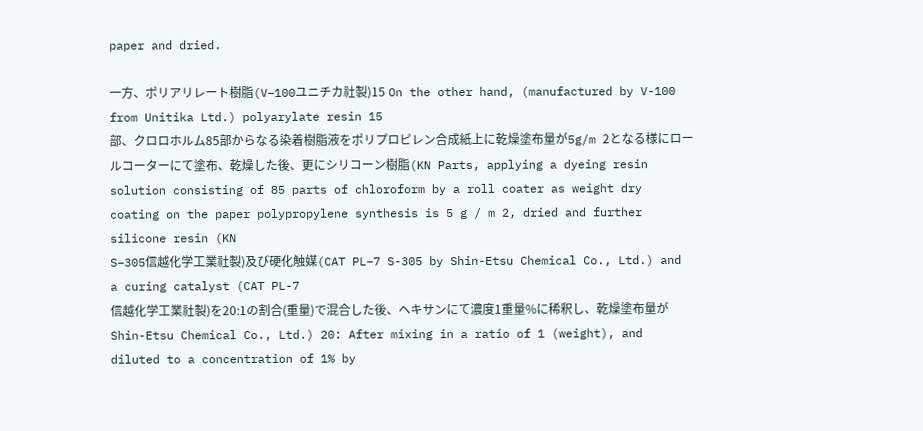paper and dried.

一方、ポリアリレート樹脂(V−100ユニチカ社製)15 On the other hand, (manufactured by V-100 from Unitika Ltd.) polyarylate resin 15
部、クロロホルム85部からなる染着樹脂液をポリプロピレン合成紙上に乾燥塗布量が5g/m 2となる様にロールコーターにて塗布、乾燥した後、更にシリコーン樹脂(KN Parts, applying a dyeing resin solution consisting of 85 parts of chloroform by a roll coater as weight dry coating on the paper polypropylene synthesis is 5 g / m 2, dried and further silicone resin (KN
S−305信越化学工業社製)及び硬化触媒(CAT PL−7 S-305 by Shin-Etsu Chemical Co., Ltd.) and a curing catalyst (CAT PL-7
信越化学工業社製)を20:1の割合(重量)で混合した後、ヘキサンにて濃度1重量%に稀釈し、乾燥塗布量が Shin-Etsu Chemical Co., Ltd.) 20: After mixing in a ratio of 1 (weight), and diluted to a concentration of 1% by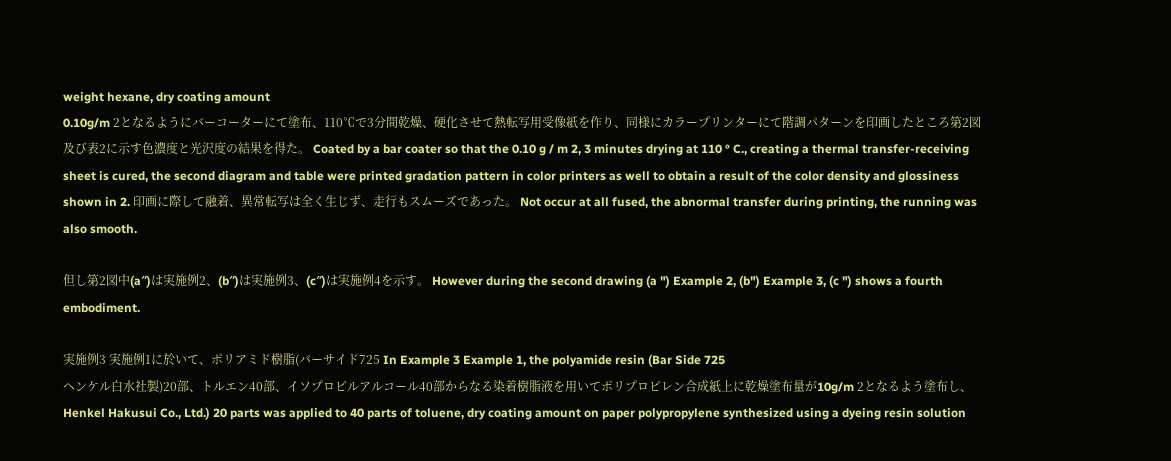weight hexane, dry coating amount
0.10g/m 2となるようにバーコーターにて塗布、110℃で3分間乾燥、硬化させて熱転写用受像紙を作り、同様にカラープリンターにて階調パターンを印画したところ第2図及び表2に示す色濃度と光沢度の結果を得た。 Coated by a bar coater so that the 0.10 g / m 2, 3 minutes drying at 110 ° C., creating a thermal transfer-receiving sheet is cured, the second diagram and table were printed gradation pattern in color printers as well to obtain a result of the color density and glossiness shown in 2. 印画に際して融着、異常転写は全く生じず、走行もスムーズであった。 Not occur at all fused, the abnormal transfer during printing, the running was also smooth.

但し第2図中(a″)は実施例2、(b″)は実施例3、(c″)は実施例4を示す。 However during the second drawing (a ") Example 2, (b") Example 3, (c ") shows a fourth embodiment.

実施例3 実施例1に於いて、ポリアミド樹脂(バーサイド725 In Example 3 Example 1, the polyamide resin (Bar Side 725
ヘンケル白水社製)20部、トルエン40部、イソプロピルアルコール40部からなる染着樹脂液を用いてポリプロピレン合成紙上に乾燥塗布量が10g/m 2となるよう塗布し、 Henkel Hakusui Co., Ltd.) 20 parts was applied to 40 parts of toluene, dry coating amount on paper polypropylene synthesized using a dyeing resin solution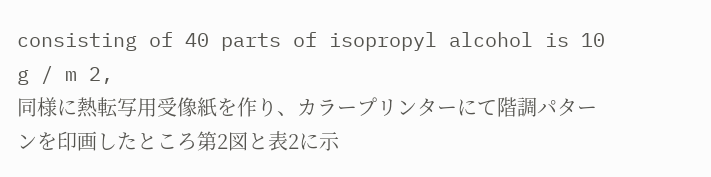consisting of 40 parts of isopropyl alcohol is 10 g / m 2,
同様に熱転写用受像紙を作り、カラープリンターにて階調パターンを印画したところ第2図と表2に示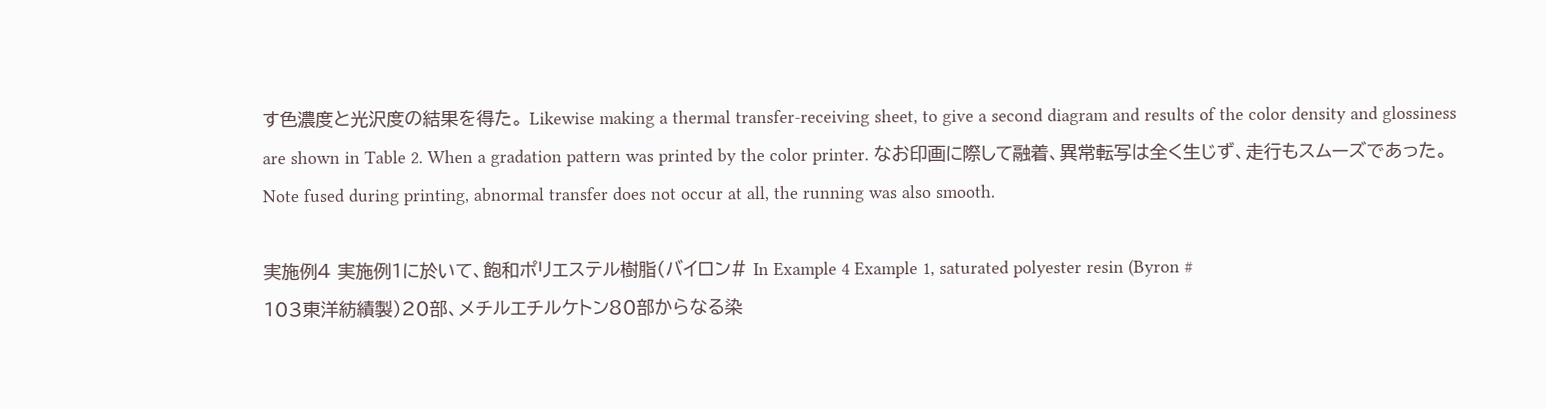す色濃度と光沢度の結果を得た。 Likewise making a thermal transfer-receiving sheet, to give a second diagram and results of the color density and glossiness are shown in Table 2. When a gradation pattern was printed by the color printer. なお印画に際して融着、異常転写は全く生じず、走行もスムーズであった。 Note fused during printing, abnormal transfer does not occur at all, the running was also smooth.

実施例4 実施例1に於いて、飽和ポリエステル樹脂(バイロン# In Example 4 Example 1, saturated polyester resin (Byron #
103東洋紡績製)20部、メチルエチルケトン80部からなる染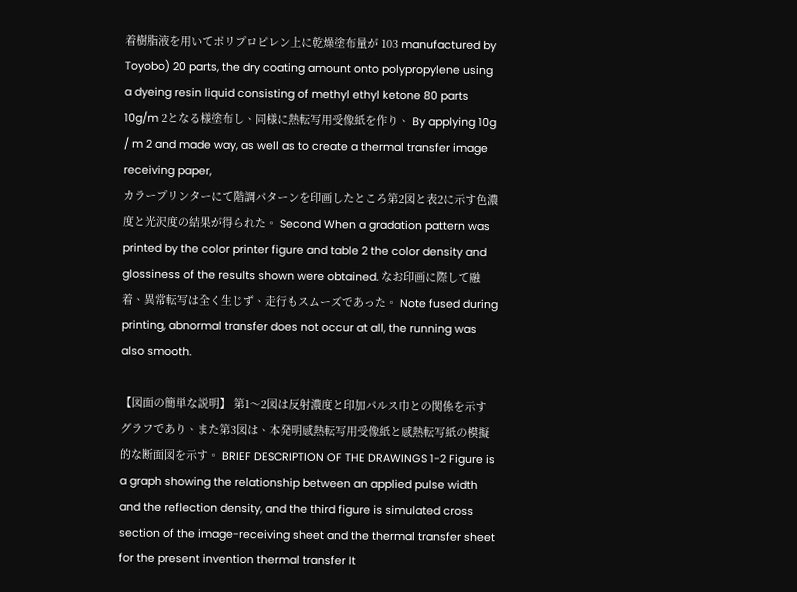着樹脂液を用いてポリプロピレン上に乾燥塗布量が 103 manufactured by Toyobo) 20 parts, the dry coating amount onto polypropylene using a dyeing resin liquid consisting of methyl ethyl ketone 80 parts
10g/m 2となる様塗布し、同様に熱転写用受像紙を作り、 By applying 10g / m 2 and made way, as well as to create a thermal transfer image receiving paper,
カラープリンターにて階調パターンを印画したところ第2図と表2に示す色濃度と光沢度の結果が得られた。 Second When a gradation pattern was printed by the color printer figure and table 2 the color density and glossiness of the results shown were obtained. なお印画に際して融着、異常転写は全く生じず、走行もスムーズであった。 Note fused during printing, abnormal transfer does not occur at all, the running was also smooth.

【図面の簡単な説明】 第1〜2図は反射濃度と印加パルス巾との関係を示すグラフであり、また第3図は、本発明感熱転写用受像紙と感熱転写紙の模擬的な断面図を示す。 BRIEF DESCRIPTION OF THE DRAWINGS 1-2 Figure is a graph showing the relationship between an applied pulse width and the reflection density, and the third figure is simulated cross section of the image-receiving sheet and the thermal transfer sheet for the present invention thermal transfer It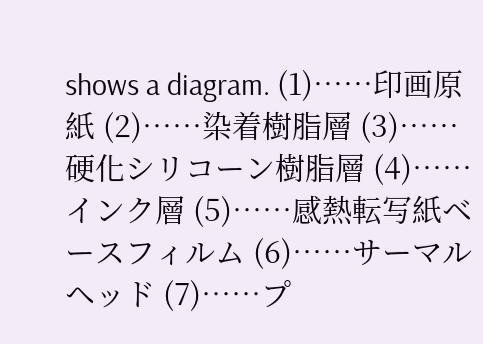shows a diagram. (1)……印画原紙 (2)……染着樹脂層 (3)……硬化シリコーン樹脂層 (4)……インク層 (5)……感熱転写紙ベースフィルム (6)……サーマルヘッド (7)……プ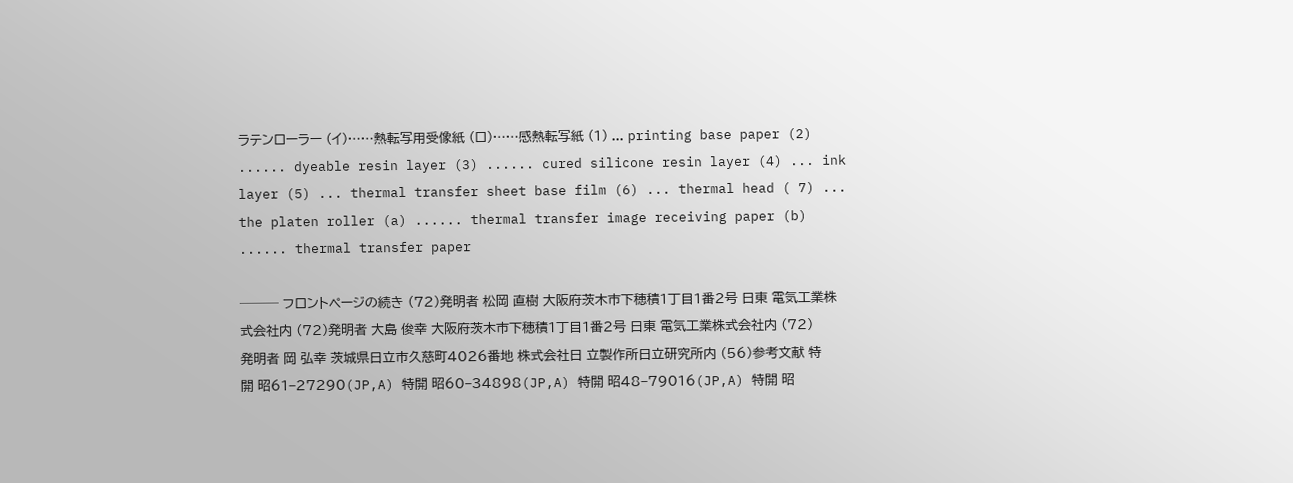ラテンローラー (イ)……熱転写用受像紙 (ロ)……感熱転写紙 (1) ... printing base paper (2) ...... dyeable resin layer (3) ...... cured silicone resin layer (4) ... ink layer (5) ... thermal transfer sheet base film (6) ... thermal head ( 7) ... the platen roller (a) ...... thermal transfer image receiving paper (b) ...... thermal transfer paper

─── フロントページの続き (72)発明者 松岡 直樹 大阪府茨木市下穂積1丁目1番2号 日東 電気工業株式会社内 (72)発明者 大島 俊幸 大阪府茨木市下穂積1丁目1番2号 日東 電気工業株式会社内 (72)発明者 岡 弘幸 茨城県日立市久慈町4026番地 株式会社日 立製作所日立研究所内 (56)参考文献 特開 昭61−27290(JP,A) 特開 昭60−34898(JP,A) 特開 昭48−79016(JP,A) 特開 昭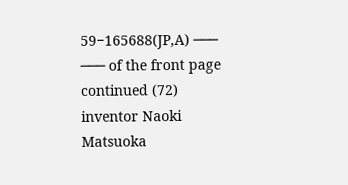59−165688(JP,A) ─── ─── of the front page continued (72) inventor Naoki Matsuoka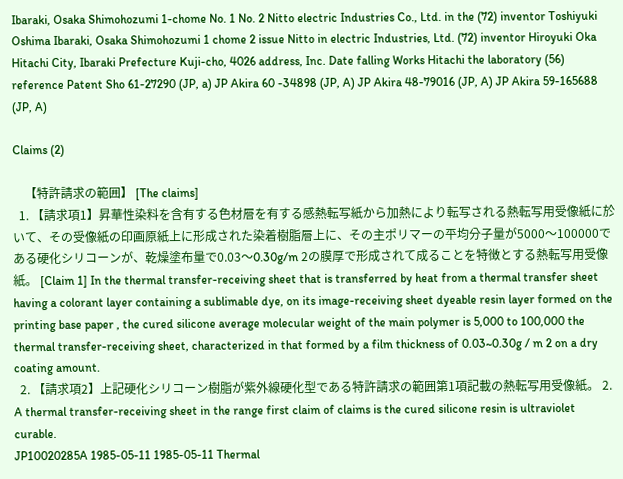Ibaraki, Osaka Shimohozumi 1-chome No. 1 No. 2 Nitto electric Industries Co., Ltd. in the (72) inventor Toshiyuki Oshima Ibaraki, Osaka Shimohozumi 1 chome 2 issue Nitto in electric Industries, Ltd. (72) inventor Hiroyuki Oka Hitachi City, Ibaraki Prefecture Kuji-cho, 4026 address, Inc. Date falling Works Hitachi the laboratory (56) reference Patent Sho 61-27290 (JP, a) JP Akira 60 -34898 (JP, A) JP Akira 48-79016 (JP, A) JP Akira 59-165688 (JP, A)

Claims (2)

    【特許請求の範囲】 [The claims]
  1. 【請求項1】昇華性染料を含有する色材層を有する感熱転写紙から加熱により転写される熱転写用受像紙に於いて、その受像紙の印画原紙上に形成された染着樹脂層上に、その主ポリマーの平均分子量が5000〜100000である硬化シリコーンが、乾燥塗布量で0.03〜0.30g/m 2の膜厚で形成されて成ることを特徴とする熱転写用受像紙。 [Claim 1] In the thermal transfer-receiving sheet that is transferred by heat from a thermal transfer sheet having a colorant layer containing a sublimable dye, on its image-receiving sheet dyeable resin layer formed on the printing base paper , the cured silicone average molecular weight of the main polymer is 5,000 to 100,000 the thermal transfer-receiving sheet, characterized in that formed by a film thickness of 0.03~0.30g / m 2 on a dry coating amount.
  2. 【請求項2】上記硬化シリコーン樹脂が紫外線硬化型である特許請求の範囲第1項記載の熱転写用受像紙。 2. A thermal transfer-receiving sheet in the range first claim of claims is the cured silicone resin is ultraviolet curable.
JP10020285A 1985-05-11 1985-05-11 Thermal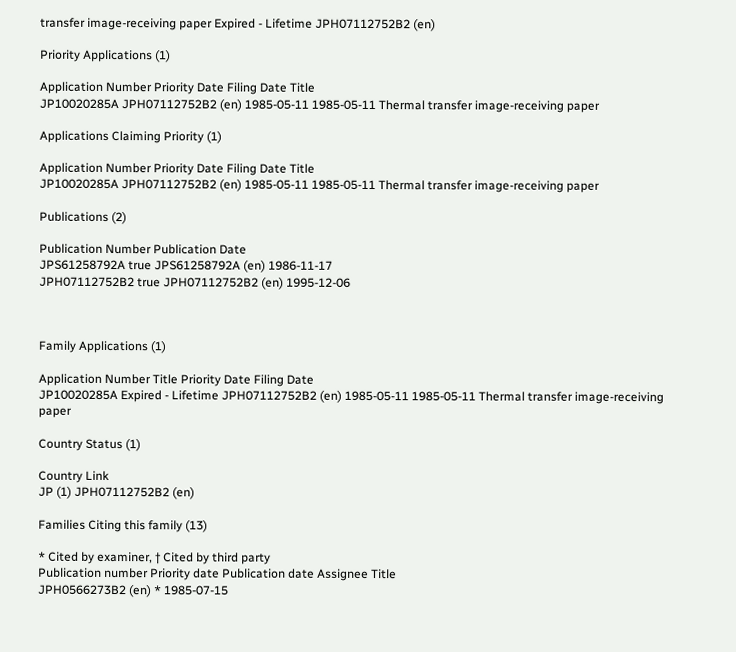transfer image-receiving paper Expired - Lifetime JPH07112752B2 (en)

Priority Applications (1)

Application Number Priority Date Filing Date Title
JP10020285A JPH07112752B2 (en) 1985-05-11 1985-05-11 Thermal transfer image-receiving paper

Applications Claiming Priority (1)

Application Number Priority Date Filing Date Title
JP10020285A JPH07112752B2 (en) 1985-05-11 1985-05-11 Thermal transfer image-receiving paper

Publications (2)

Publication Number Publication Date
JPS61258792A true JPS61258792A (en) 1986-11-17
JPH07112752B2 true JPH07112752B2 (en) 1995-12-06



Family Applications (1)

Application Number Title Priority Date Filing Date
JP10020285A Expired - Lifetime JPH07112752B2 (en) 1985-05-11 1985-05-11 Thermal transfer image-receiving paper

Country Status (1)

Country Link
JP (1) JPH07112752B2 (en)

Families Citing this family (13)

* Cited by examiner, † Cited by third party
Publication number Priority date Publication date Assignee Title
JPH0566273B2 (en) * 1985-07-15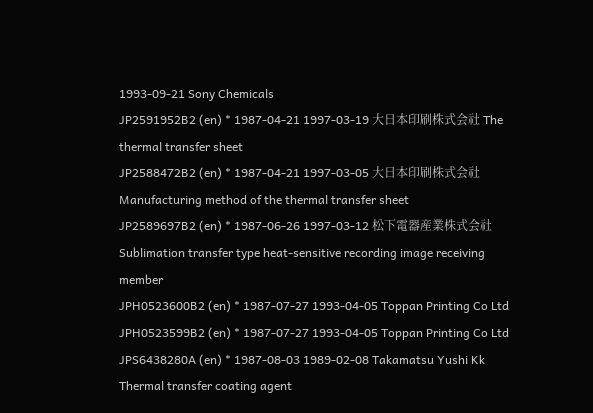1993-09-21 Sony Chemicals
JP2591952B2 (en) * 1987-04-21 1997-03-19 大日本印刷株式会社 The thermal transfer sheet
JP2588472B2 (en) * 1987-04-21 1997-03-05 大日本印刷株式会社 Manufacturing method of the thermal transfer sheet
JP2589697B2 (en) * 1987-06-26 1997-03-12 松下電器産業株式会社 Sublimation transfer type heat-sensitive recording image receiving member
JPH0523600B2 (en) * 1987-07-27 1993-04-05 Toppan Printing Co Ltd
JPH0523599B2 (en) * 1987-07-27 1993-04-05 Toppan Printing Co Ltd
JPS6438280A (en) * 1987-08-03 1989-02-08 Takamatsu Yushi Kk Thermal transfer coating agent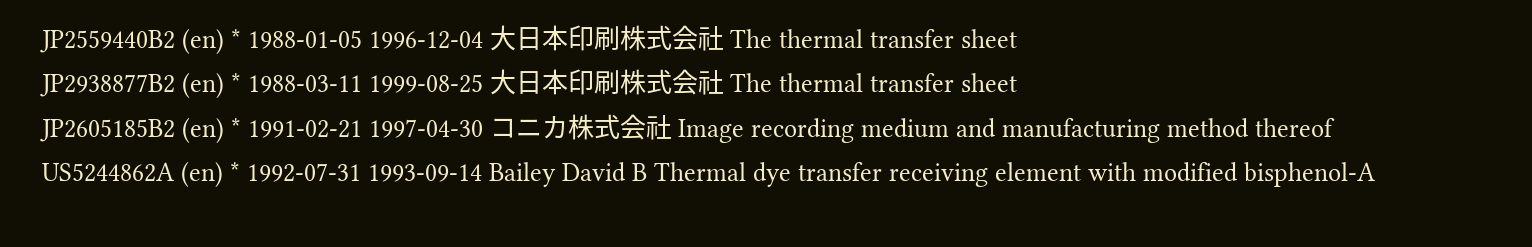JP2559440B2 (en) * 1988-01-05 1996-12-04 大日本印刷株式会社 The thermal transfer sheet
JP2938877B2 (en) * 1988-03-11 1999-08-25 大日本印刷株式会社 The thermal transfer sheet
JP2605185B2 (en) * 1991-02-21 1997-04-30 コニカ株式会社 Image recording medium and manufacturing method thereof
US5244862A (en) * 1992-07-31 1993-09-14 Bailey David B Thermal dye transfer receiving element with modified bisphenol-A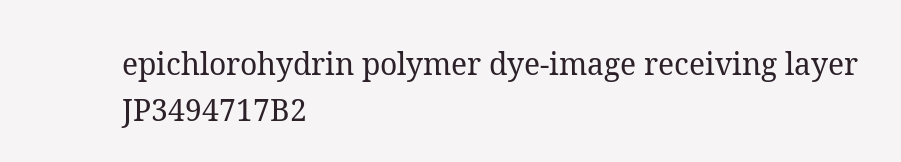epichlorohydrin polymer dye-image receiving layer
JP3494717B2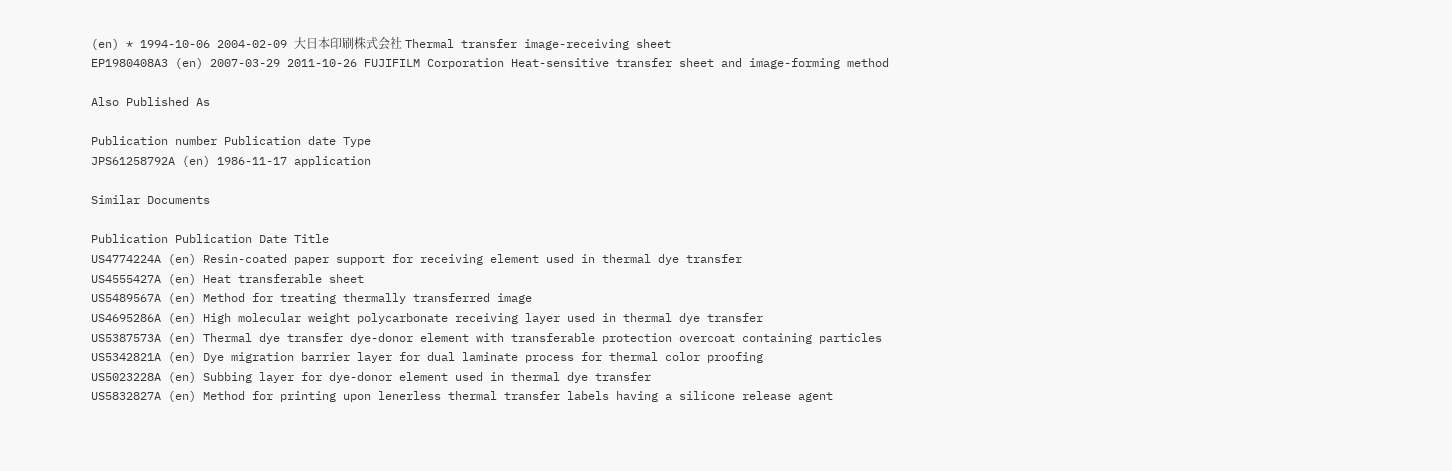(en) * 1994-10-06 2004-02-09 大日本印刷株式会社 Thermal transfer image-receiving sheet
EP1980408A3 (en) 2007-03-29 2011-10-26 FUJIFILM Corporation Heat-sensitive transfer sheet and image-forming method

Also Published As

Publication number Publication date Type
JPS61258792A (en) 1986-11-17 application

Similar Documents

Publication Publication Date Title
US4774224A (en) Resin-coated paper support for receiving element used in thermal dye transfer
US4555427A (en) Heat transferable sheet
US5489567A (en) Method for treating thermally transferred image
US4695286A (en) High molecular weight polycarbonate receiving layer used in thermal dye transfer
US5387573A (en) Thermal dye transfer dye-donor element with transferable protection overcoat containing particles
US5342821A (en) Dye migration barrier layer for dual laminate process for thermal color proofing
US5023228A (en) Subbing layer for dye-donor element used in thermal dye transfer
US5832827A (en) Method for printing upon lenerless thermal transfer labels having a silicone release agent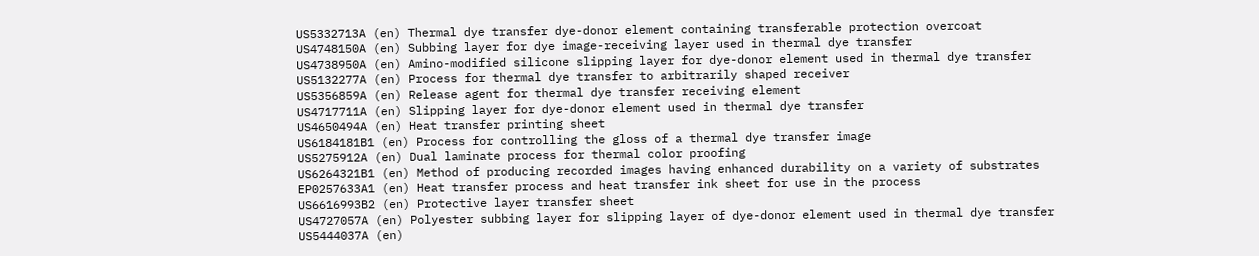US5332713A (en) Thermal dye transfer dye-donor element containing transferable protection overcoat
US4748150A (en) Subbing layer for dye image-receiving layer used in thermal dye transfer
US4738950A (en) Amino-modified silicone slipping layer for dye-donor element used in thermal dye transfer
US5132277A (en) Process for thermal dye transfer to arbitrarily shaped receiver
US5356859A (en) Release agent for thermal dye transfer receiving element
US4717711A (en) Slipping layer for dye-donor element used in thermal dye transfer
US4650494A (en) Heat transfer printing sheet
US6184181B1 (en) Process for controlling the gloss of a thermal dye transfer image
US5275912A (en) Dual laminate process for thermal color proofing
US6264321B1 (en) Method of producing recorded images having enhanced durability on a variety of substrates
EP0257633A1 (en) Heat transfer process and heat transfer ink sheet for use in the process
US6616993B2 (en) Protective layer transfer sheet
US4727057A (en) Polyester subbing layer for slipping layer of dye-donor element used in thermal dye transfer
US5444037A (en)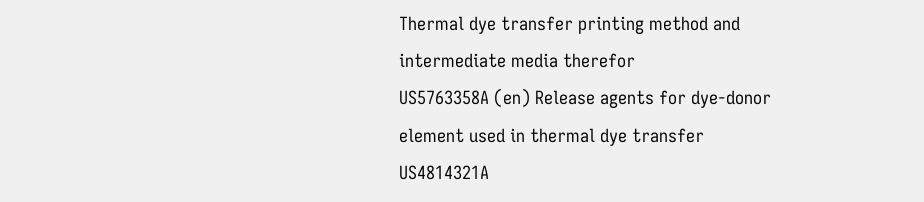Thermal dye transfer printing method and intermediate media therefor
US5763358A (en) Release agents for dye-donor element used in thermal dye transfer
US4814321A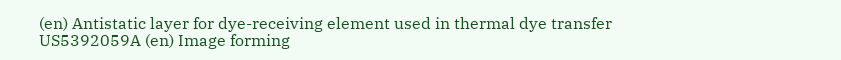(en) Antistatic layer for dye-receiving element used in thermal dye transfer
US5392059A (en) Image forming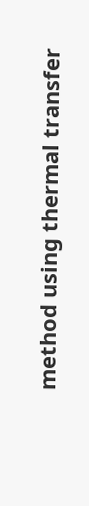method using thermal transfer